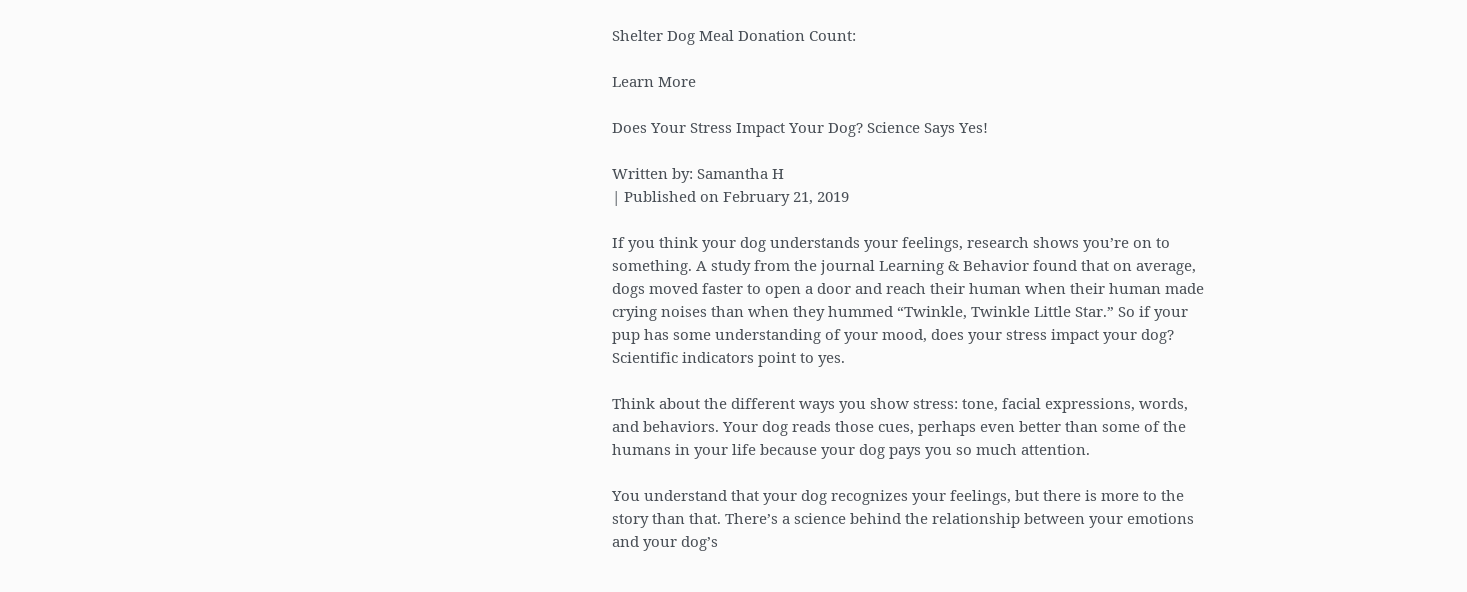Shelter Dog Meal Donation Count:

Learn More

Does Your Stress Impact Your Dog? Science Says Yes!

Written by: Samantha H
| Published on February 21, 2019

If you think your dog understands your feelings, research shows you’re on to something. A study from the journal Learning & Behavior found that on average, dogs moved faster to open a door and reach their human when their human made crying noises than when they hummed “Twinkle, Twinkle Little Star.” So if your pup has some understanding of your mood, does your stress impact your dog? Scientific indicators point to yes.

Think about the different ways you show stress: tone, facial expressions, words, and behaviors. Your dog reads those cues, perhaps even better than some of the humans in your life because your dog pays you so much attention.

You understand that your dog recognizes your feelings, but there is more to the story than that. There’s a science behind the relationship between your emotions and your dog’s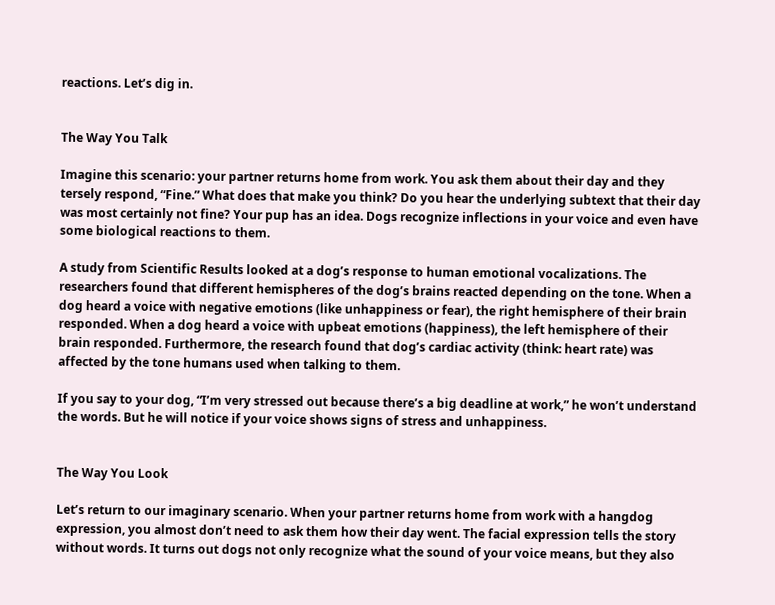reactions. Let’s dig in.


The Way You Talk

Imagine this scenario: your partner returns home from work. You ask them about their day and they tersely respond, “Fine.” What does that make you think? Do you hear the underlying subtext that their day was most certainly not fine? Your pup has an idea. Dogs recognize inflections in your voice and even have some biological reactions to them.

A study from Scientific Results looked at a dog’s response to human emotional vocalizations. The researchers found that different hemispheres of the dog’s brains reacted depending on the tone. When a dog heard a voice with negative emotions (like unhappiness or fear), the right hemisphere of their brain responded. When a dog heard a voice with upbeat emotions (happiness), the left hemisphere of their brain responded. Furthermore, the research found that dog’s cardiac activity (think: heart rate) was affected by the tone humans used when talking to them.

If you say to your dog, “I’m very stressed out because there’s a big deadline at work,” he won’t understand the words. But he will notice if your voice shows signs of stress and unhappiness.


The Way You Look

Let’s return to our imaginary scenario. When your partner returns home from work with a hangdog expression, you almost don’t need to ask them how their day went. The facial expression tells the story without words. It turns out dogs not only recognize what the sound of your voice means, but they also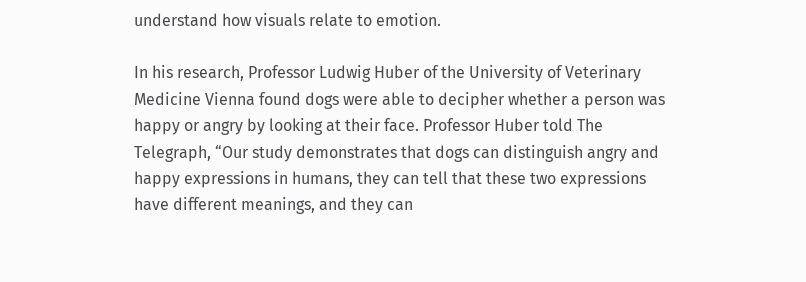understand how visuals relate to emotion.

In his research, Professor Ludwig Huber of the University of Veterinary Medicine Vienna found dogs were able to decipher whether a person was happy or angry by looking at their face. Professor Huber told The Telegraph, “Our study demonstrates that dogs can distinguish angry and happy expressions in humans, they can tell that these two expressions have different meanings, and they can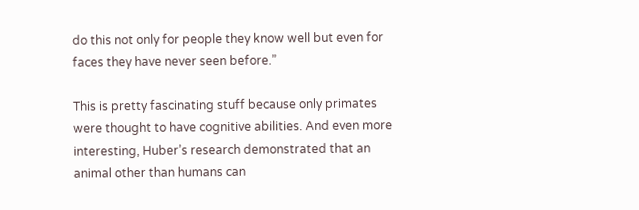do this not only for people they know well but even for faces they have never seen before.”

This is pretty fascinating stuff because only primates were thought to have cognitive abilities. And even more interesting, Huber’s research demonstrated that an animal other than humans can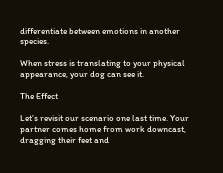differentiate between emotions in another species.

When stress is translating to your physical appearance, your dog can see it.

The Effect

Let’s revisit our scenario one last time. Your partner comes home from work downcast, dragging their feet and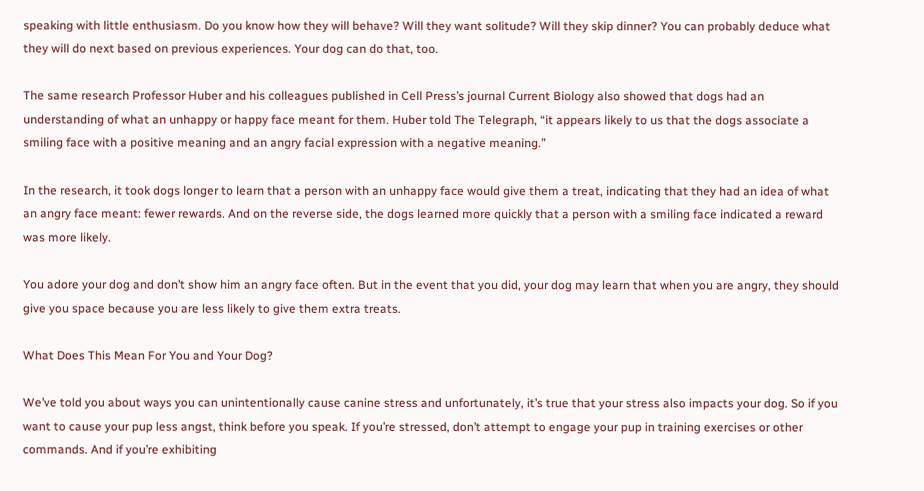speaking with little enthusiasm. Do you know how they will behave? Will they want solitude? Will they skip dinner? You can probably deduce what they will do next based on previous experiences. Your dog can do that, too.

The same research Professor Huber and his colleagues published in Cell Press’s journal Current Biology also showed that dogs had an understanding of what an unhappy or happy face meant for them. Huber told The Telegraph, “it appears likely to us that the dogs associate a smiling face with a positive meaning and an angry facial expression with a negative meaning.”

In the research, it took dogs longer to learn that a person with an unhappy face would give them a treat, indicating that they had an idea of what an angry face meant: fewer rewards. And on the reverse side, the dogs learned more quickly that a person with a smiling face indicated a reward was more likely.

You adore your dog and don’t show him an angry face often. But in the event that you did, your dog may learn that when you are angry, they should give you space because you are less likely to give them extra treats.

What Does This Mean For You and Your Dog?

We’ve told you about ways you can unintentionally cause canine stress and unfortunately, it’s true that your stress also impacts your dog. So if you want to cause your pup less angst, think before you speak. If you’re stressed, don’t attempt to engage your pup in training exercises or other commands. And if you’re exhibiting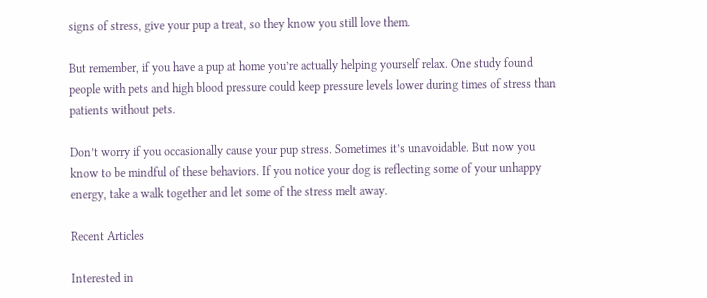signs of stress, give your pup a treat, so they know you still love them.

But remember, if you have a pup at home you’re actually helping yourself relax. One study found people with pets and high blood pressure could keep pressure levels lower during times of stress than patients without pets.

Don’t worry if you occasionally cause your pup stress. Sometimes it’s unavoidable. But now you know to be mindful of these behaviors. If you notice your dog is reflecting some of your unhappy energy, take a walk together and let some of the stress melt away.

Recent Articles

Interested in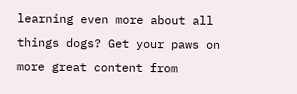learning even more about all things dogs? Get your paws on more great content from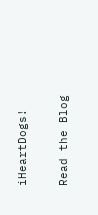iHeartDogs!

Read the Blog